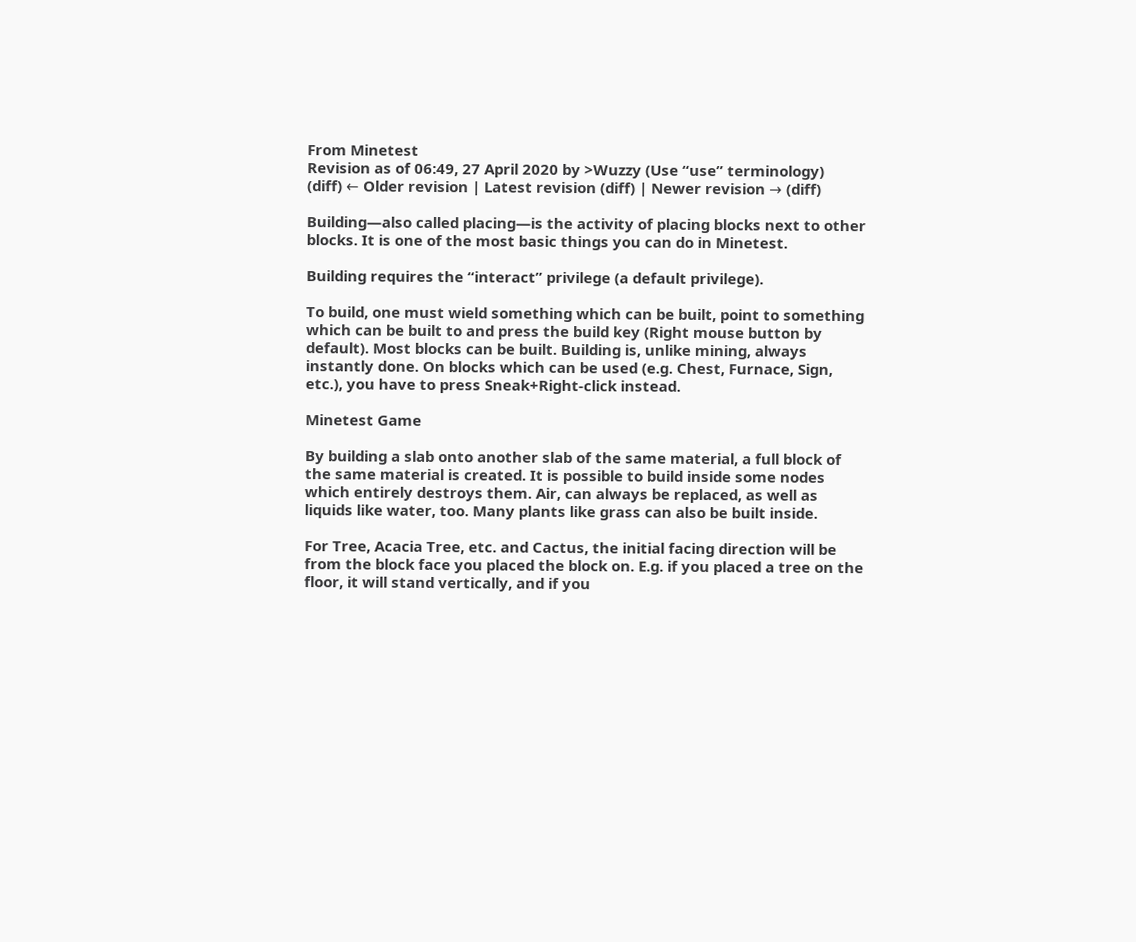From Minetest
Revision as of 06:49, 27 April 2020 by >Wuzzy (Use “use” terminology)
(diff) ← Older revision | Latest revision (diff) | Newer revision → (diff)

Building—also called placing—is the activity of placing blocks next to other blocks. It is one of the most basic things you can do in Minetest.

Building requires the “interact” privilege (a default privilege).

To build, one must wield something which can be built, point to something which can be built to and press the build key (Right mouse button by default). Most blocks can be built. Building is, unlike mining, always instantly done. On blocks which can be used (e.g. Chest, Furnace, Sign, etc.), you have to press Sneak+Right-click instead.

Minetest Game

By building a slab onto another slab of the same material, a full block of the same material is created. It is possible to build inside some nodes which entirely destroys them. Air, can always be replaced, as well as liquids like water, too. Many plants like grass can also be built inside.

For Tree, Acacia Tree, etc. and Cactus, the initial facing direction will be from the block face you placed the block on. E.g. if you placed a tree on the floor, it will stand vertically, and if you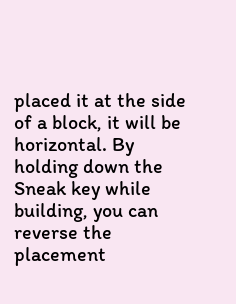placed it at the side of a block, it will be horizontal. By holding down the Sneak key while building, you can reverse the placement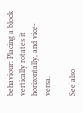behaviour: Placing a block vertically rotates it horizontally, and vice-versa.

See also